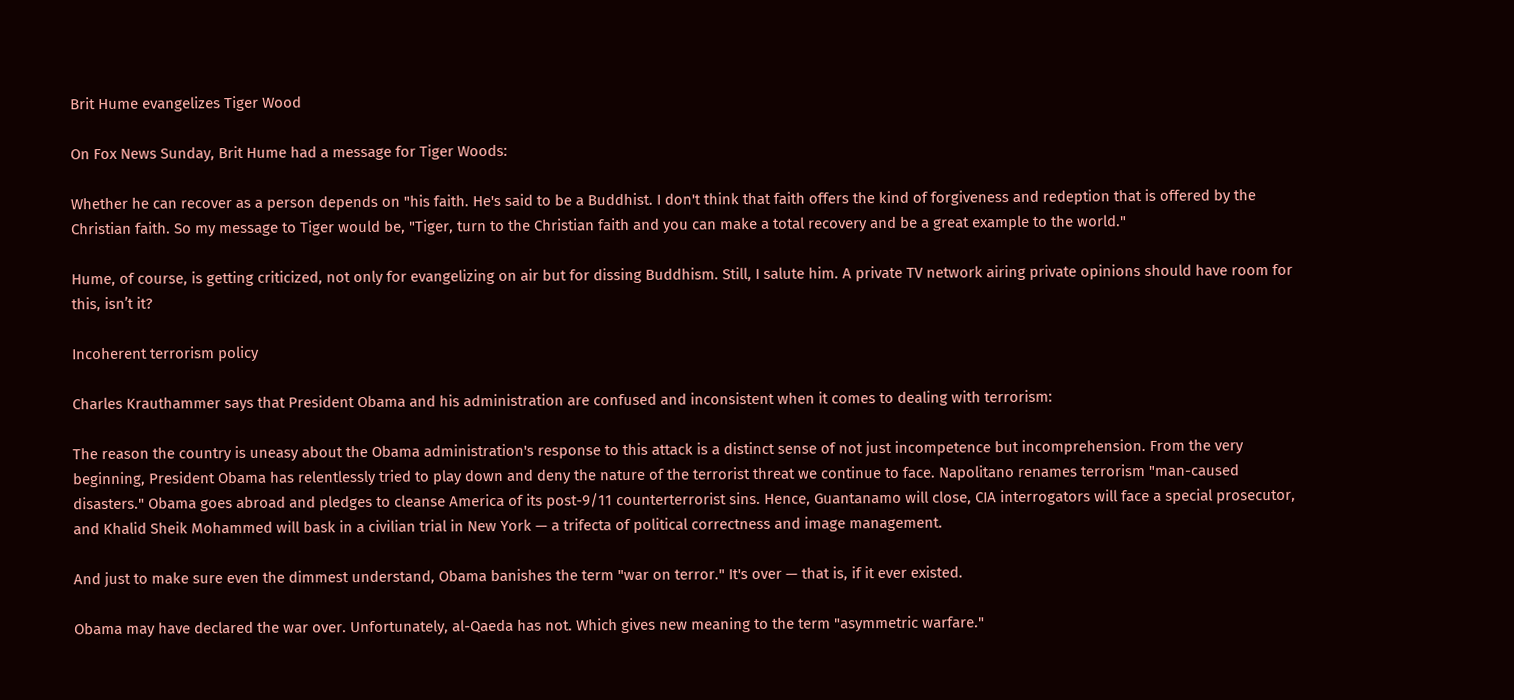Brit Hume evangelizes Tiger Wood

On Fox News Sunday, Brit Hume had a message for Tiger Woods:

Whether he can recover as a person depends on "his faith. He's said to be a Buddhist. I don't think that faith offers the kind of forgiveness and redeption that is offered by the Christian faith. So my message to Tiger would be, "Tiger, turn to the Christian faith and you can make a total recovery and be a great example to the world."

Hume, of course, is getting criticized, not only for evangelizing on air but for dissing Buddhism. Still, I salute him. A private TV network airing private opinions should have room for this, isn’t it?

Incoherent terrorism policy

Charles Krauthammer says that President Obama and his administration are confused and inconsistent when it comes to dealing with terrorism:

The reason the country is uneasy about the Obama administration's response to this attack is a distinct sense of not just incompetence but incomprehension. From the very beginning, President Obama has relentlessly tried to play down and deny the nature of the terrorist threat we continue to face. Napolitano renames terrorism "man-caused disasters." Obama goes abroad and pledges to cleanse America of its post-9/11 counterterrorist sins. Hence, Guantanamo will close, CIA interrogators will face a special prosecutor, and Khalid Sheik Mohammed will bask in a civilian trial in New York — a trifecta of political correctness and image management.

And just to make sure even the dimmest understand, Obama banishes the term "war on terror." It's over — that is, if it ever existed.

Obama may have declared the war over. Unfortunately, al-Qaeda has not. Which gives new meaning to the term "asymmetric warfare."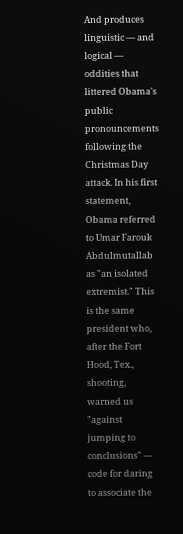And produces linguistic — and logical — oddities that littered Obama's public pronouncements following the Christmas Day attack. In his first statement, Obama referred to Umar Farouk Abdulmutallab as "an isolated extremist." This is the same president who, after the Fort Hood, Tex., shooting, warned us "against jumping to conclusions" — code for daring to associate the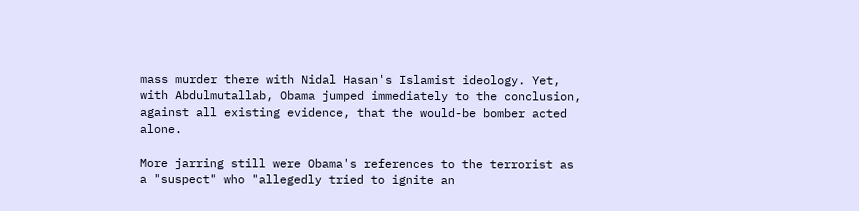mass murder there with Nidal Hasan's Islamist ideology. Yet, with Abdulmutallab, Obama jumped immediately to the conclusion, against all existing evidence, that the would-be bomber acted alone.

More jarring still were Obama's references to the terrorist as a "suspect" who "allegedly tried to ignite an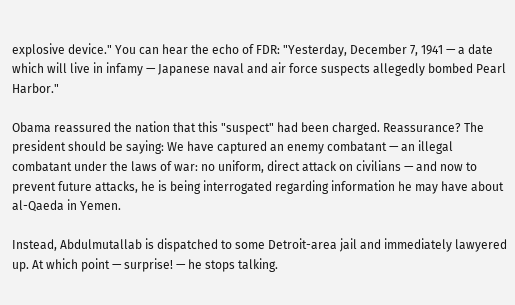explosive device." You can hear the echo of FDR: "Yesterday, December 7, 1941 — a date which will live in infamy — Japanese naval and air force suspects allegedly bombed Pearl Harbor."

Obama reassured the nation that this "suspect" had been charged. Reassurance? The president should be saying: We have captured an enemy combatant — an illegal combatant under the laws of war: no uniform, direct attack on civilians — and now to prevent future attacks, he is being interrogated regarding information he may have about al-Qaeda in Yemen.

Instead, Abdulmutallab is dispatched to some Detroit-area jail and immediately lawyered up. At which point — surprise! — he stops talking.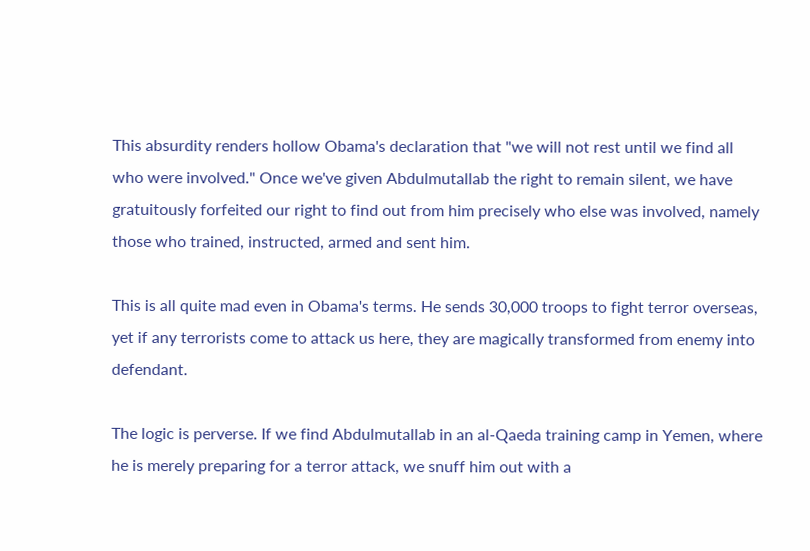This absurdity renders hollow Obama's declaration that "we will not rest until we find all who were involved." Once we've given Abdulmutallab the right to remain silent, we have gratuitously forfeited our right to find out from him precisely who else was involved, namely those who trained, instructed, armed and sent him.

This is all quite mad even in Obama's terms. He sends 30,000 troops to fight terror overseas, yet if any terrorists come to attack us here, they are magically transformed from enemy into defendant.

The logic is perverse. If we find Abdulmutallab in an al-Qaeda training camp in Yemen, where he is merely preparing for a terror attack, we snuff him out with a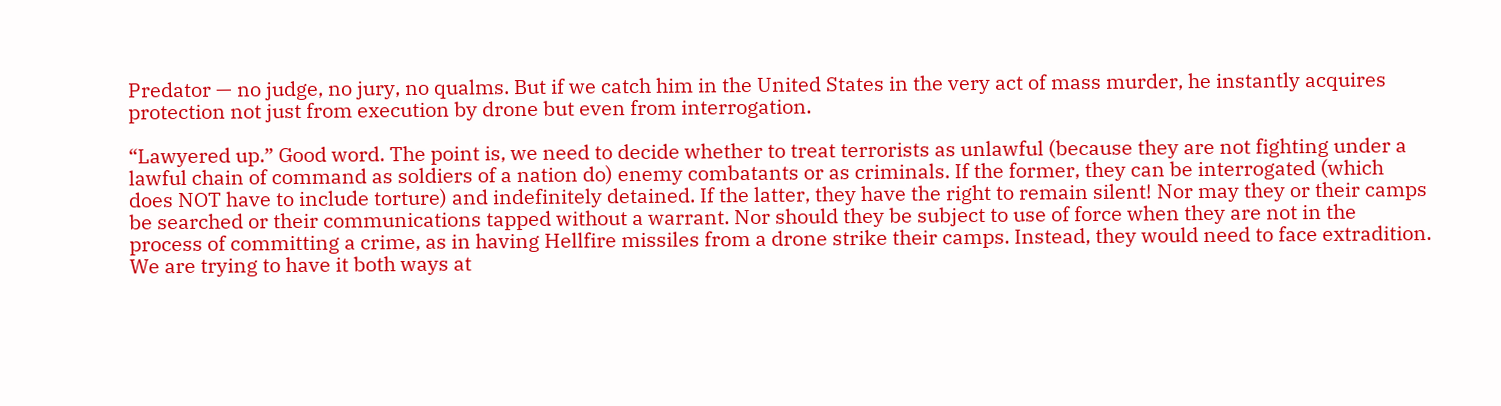Predator — no judge, no jury, no qualms. But if we catch him in the United States in the very act of mass murder, he instantly acquires protection not just from execution by drone but even from interrogation.

“Lawyered up.” Good word. The point is, we need to decide whether to treat terrorists as unlawful (because they are not fighting under a lawful chain of command as soldiers of a nation do) enemy combatants or as criminals. If the former, they can be interrogated (which does NOT have to include torture) and indefinitely detained. If the latter, they have the right to remain silent! Nor may they or their camps be searched or their communications tapped without a warrant. Nor should they be subject to use of force when they are not in the process of committing a crime, as in having Hellfire missiles from a drone strike their camps. Instead, they would need to face extradition. We are trying to have it both ways at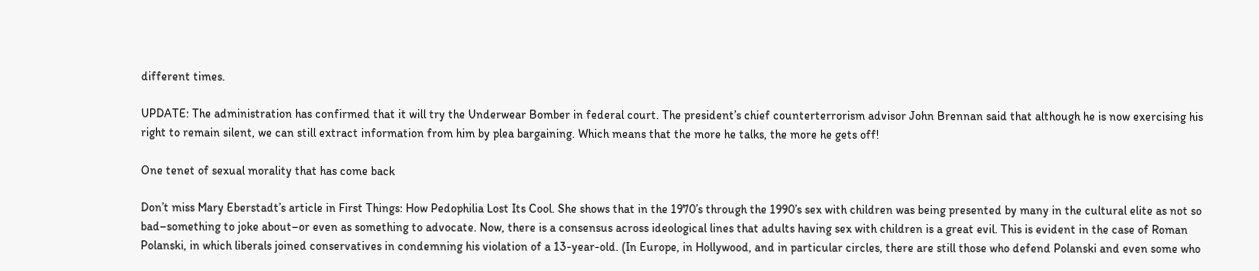different times.

UPDATE: The administration has confirmed that it will try the Underwear Bomber in federal court. The president’s chief counterterrorism advisor John Brennan said that although he is now exercising his right to remain silent, we can still extract information from him by plea bargaining. Which means that the more he talks, the more he gets off!

One tenet of sexual morality that has come back

Don’t miss Mary Eberstadt’s article in First Things: How Pedophilia Lost Its Cool. She shows that in the 1970’s through the 1990’s sex with children was being presented by many in the cultural elite as not so bad–something to joke about–or even as something to advocate. Now, there is a consensus across ideological lines that adults having sex with children is a great evil. This is evident in the case of Roman Polanski, in which liberals joined conservatives in condemning his violation of a 13-year-old. (In Europe, in Hollywood, and in particular circles, there are still those who defend Polanski and even some who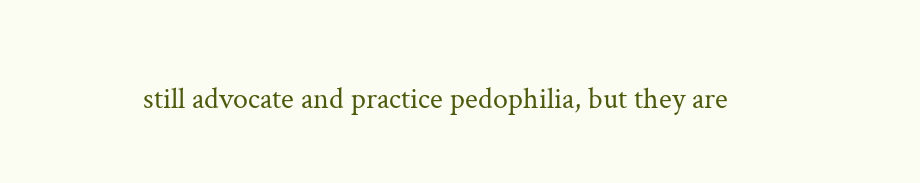still advocate and practice pedophilia, but they are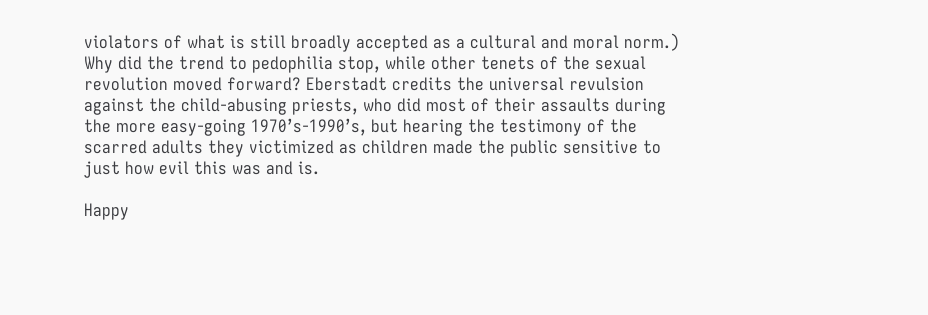violators of what is still broadly accepted as a cultural and moral norm.) Why did the trend to pedophilia stop, while other tenets of the sexual revolution moved forward? Eberstadt credits the universal revulsion against the child-abusing priests, who did most of their assaults during the more easy-going 1970’s-1990’s, but hearing the testimony of the scarred adults they victimized as children made the public sensitive to just how evil this was and is.

Happy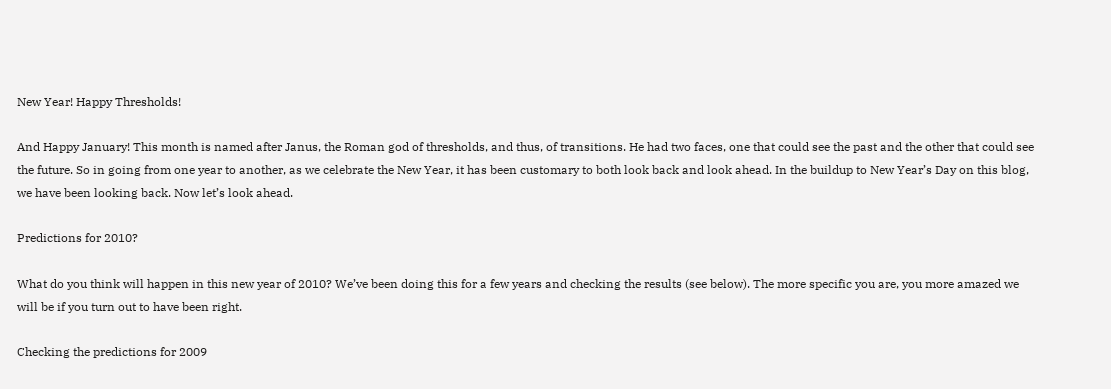New Year! Happy Thresholds!

And Happy January! This month is named after Janus, the Roman god of thresholds, and thus, of transitions. He had two faces, one that could see the past and the other that could see the future. So in going from one year to another, as we celebrate the New Year, it has been customary to both look back and look ahead. In the buildup to New Year’s Day on this blog, we have been looking back. Now let’s look ahead.

Predictions for 2010?

What do you think will happen in this new year of 2010? We’ve been doing this for a few years and checking the results (see below). The more specific you are, you more amazed we will be if you turn out to have been right.

Checking the predictions for 2009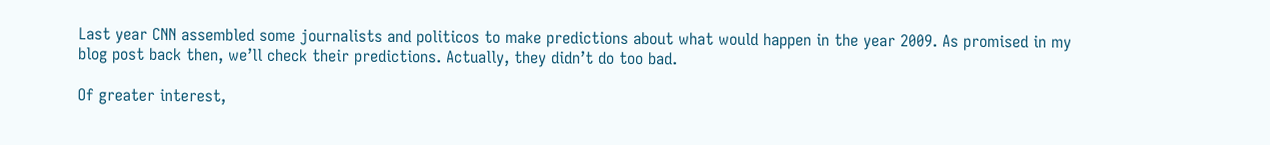Last year CNN assembled some journalists and politicos to make predictions about what would happen in the year 2009. As promised in my blog post back then, we’ll check their predictions. Actually, they didn’t do too bad.

Of greater interest,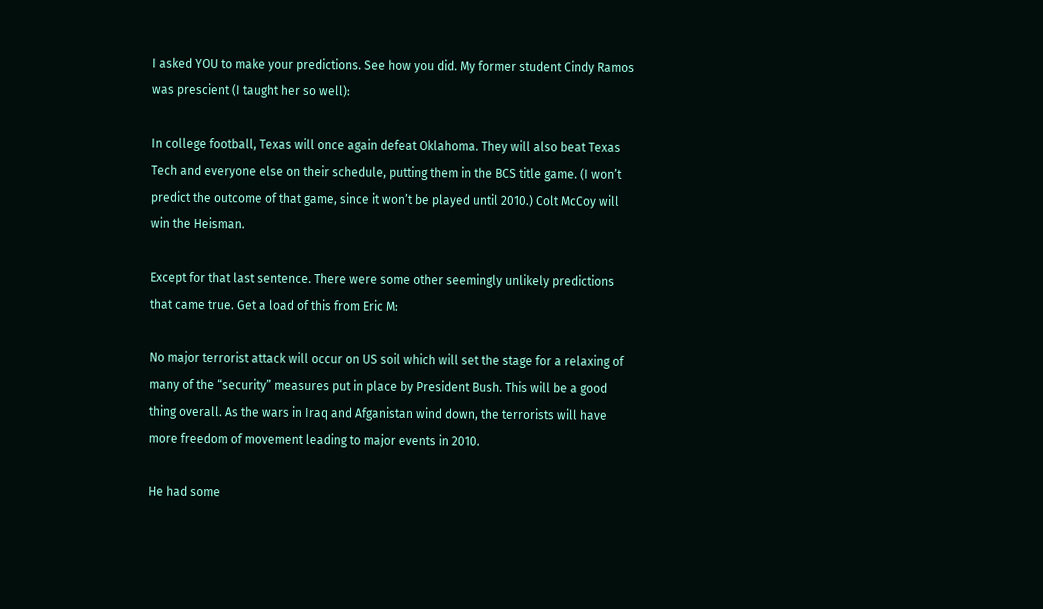I asked YOU to make your predictions. See how you did. My former student Cindy Ramos was prescient (I taught her so well):

In college football, Texas will once again defeat Oklahoma. They will also beat Texas Tech and everyone else on their schedule, putting them in the BCS title game. (I won’t predict the outcome of that game, since it won’t be played until 2010.) Colt McCoy will win the Heisman.

Except for that last sentence. There were some other seemingly unlikely predictions that came true. Get a load of this from Eric M:

No major terrorist attack will occur on US soil which will set the stage for a relaxing of many of the “security” measures put in place by President Bush. This will be a good thing overall. As the wars in Iraq and Afganistan wind down, the terrorists will have more freedom of movement leading to major events in 2010.

He had some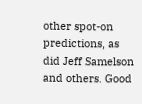other spot-on predictions, as did Jeff Samelson and others. Good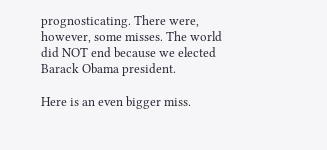prognosticating. There were, however, some misses. The world did NOT end because we elected Barack Obama president.

Here is an even bigger miss.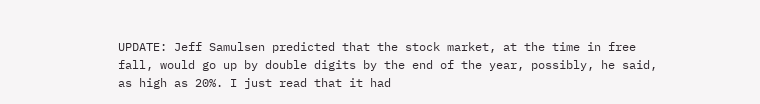UPDATE: Jeff Samulsen predicted that the stock market, at the time in free fall, would go up by double digits by the end of the year, possibly, he said, as high as 20%. I just read that it had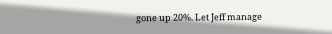gone up 20%. Let Jeff manage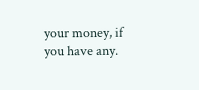your money, if you have any.